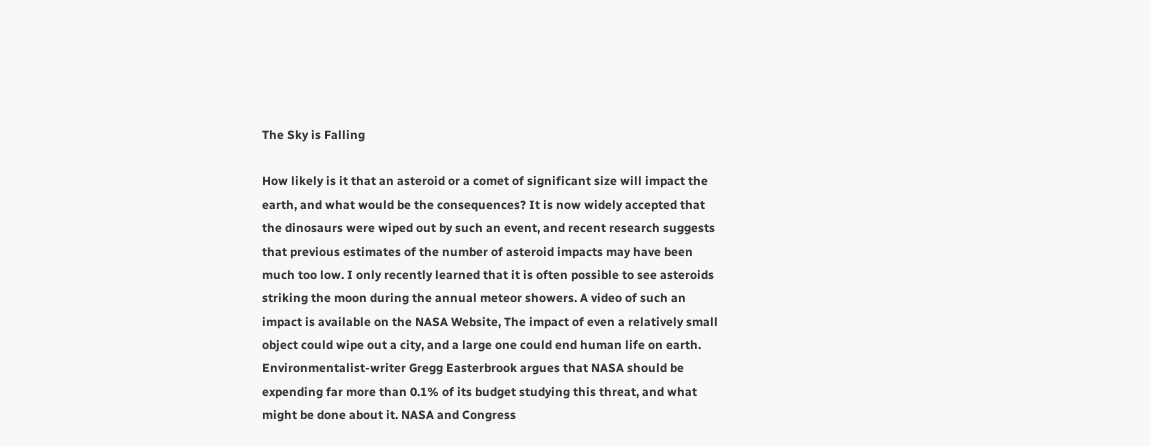The Sky is Falling

How likely is it that an asteroid or a comet of significant size will impact the earth, and what would be the consequences? It is now widely accepted that the dinosaurs were wiped out by such an event, and recent research suggests that previous estimates of the number of asteroid impacts may have been much too low. I only recently learned that it is often possible to see asteroids striking the moon during the annual meteor showers. A video of such an impact is available on the NASA Website, The impact of even a relatively small object could wipe out a city, and a large one could end human life on earth. Environmentalist-writer Gregg Easterbrook argues that NASA should be expending far more than 0.1% of its budget studying this threat, and what might be done about it. NASA and Congress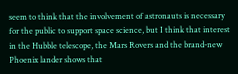seem to think that the involvement of astronauts is necessary for the public to support space science, but I think that interest in the Hubble telescope, the Mars Rovers and the brand-new Phoenix lander shows that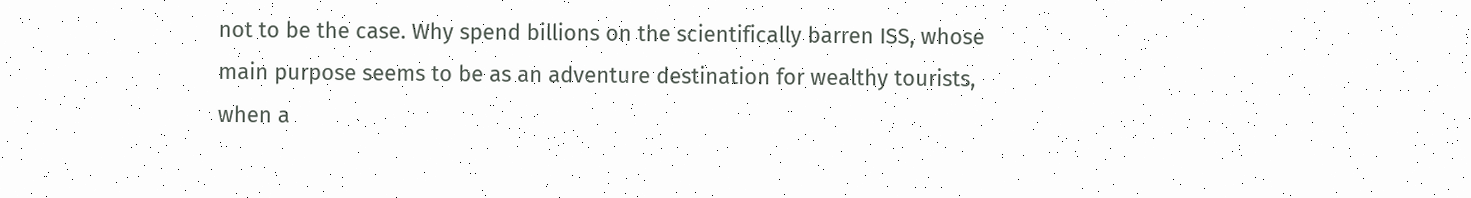not to be the case. Why spend billions on the scientifically barren ISS, whose main purpose seems to be as an adventure destination for wealthy tourists, when a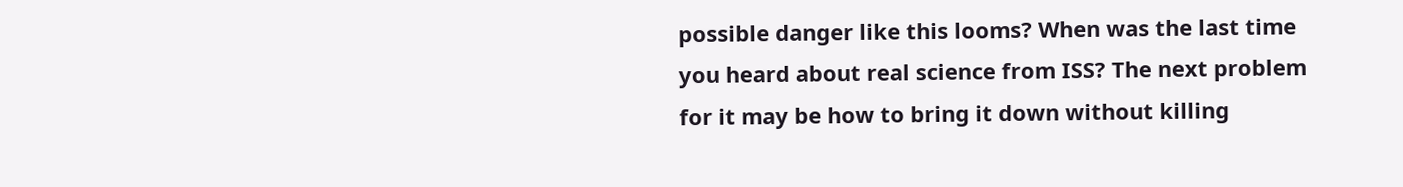possible danger like this looms? When was the last time you heard about real science from ISS? The next problem for it may be how to bring it down without killing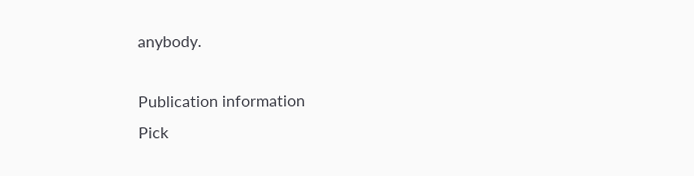anybody.

Publication information
Pick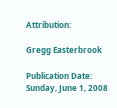Attribution:

Gregg Easterbrook

Publication Date:
Sunday, June 1, 2008